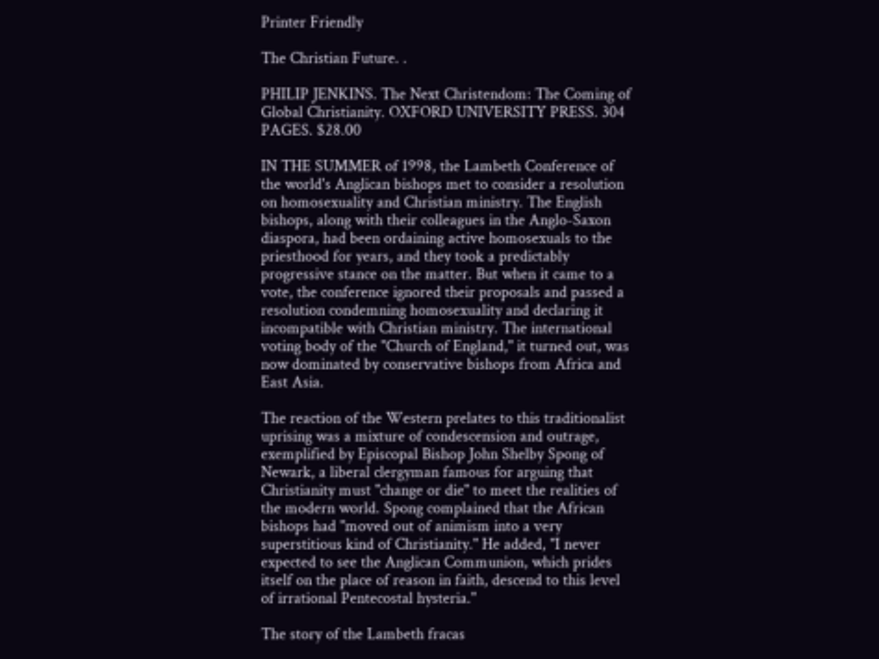Printer Friendly

The Christian Future. .

PHILIP JENKINS. The Next Christendom: The Coming of Global Christianity. OXFORD UNIVERSITY PRESS. 304 PAGES. $28.00

IN THE SUMMER of 1998, the Lambeth Conference of the world's Anglican bishops met to consider a resolution on homosexuality and Christian ministry. The English bishops, along with their colleagues in the Anglo-Saxon diaspora, had been ordaining active homosexuals to the priesthood for years, and they took a predictably progressive stance on the matter. But when it came to a vote, the conference ignored their proposals and passed a resolution condemning homosexuality and declaring it incompatible with Christian ministry. The international voting body of the "Church of England," it turned out, was now dominated by conservative bishops from Africa and East Asia.

The reaction of the Western prelates to this traditionalist uprising was a mixture of condescension and outrage, exemplified by Episcopal Bishop John Shelby Spong of Newark, a liberal clergyman famous for arguing that Christianity must "change or die" to meet the realities of the modern world. Spong complained that the African bishops had "moved out of animism into a very superstitious kind of Christianity." He added, "I never expected to see the Anglican Communion, which prides itself on the place of reason in faith, descend to this level of irrational Pentecostal hysteria."

The story of the Lambeth fracas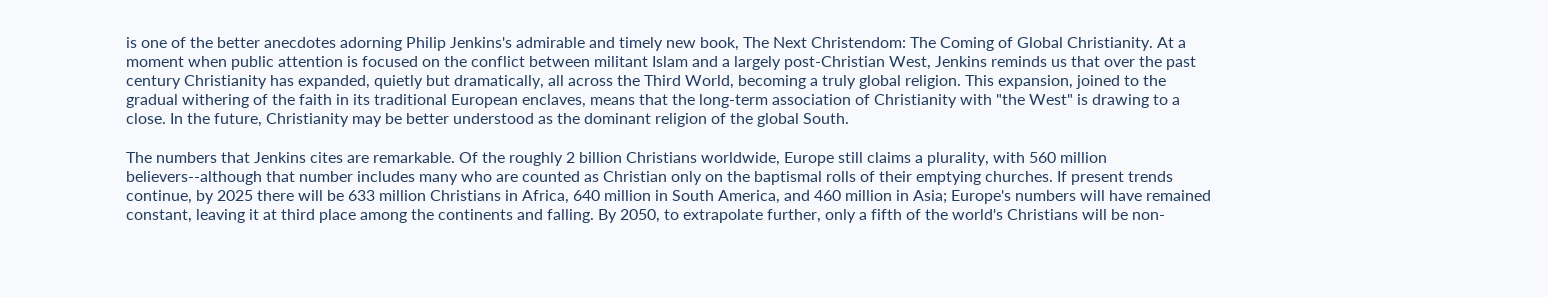is one of the better anecdotes adorning Philip Jenkins's admirable and timely new book, The Next Christendom: The Coming of Global Christianity. At a moment when public attention is focused on the conflict between militant Islam and a largely post-Christian West, Jenkins reminds us that over the past century Christianity has expanded, quietly but dramatically, all across the Third World, becoming a truly global religion. This expansion, joined to the gradual withering of the faith in its traditional European enclaves, means that the long-term association of Christianity with "the West" is drawing to a close. In the future, Christianity may be better understood as the dominant religion of the global South.

The numbers that Jenkins cites are remarkable. Of the roughly 2 billion Christians worldwide, Europe still claims a plurality, with 560 million believers--although that number includes many who are counted as Christian only on the baptismal rolls of their emptying churches. If present trends continue, by 2025 there will be 633 million Christians in Africa, 640 million in South America, and 460 million in Asia; Europe's numbers will have remained constant, leaving it at third place among the continents and falling. By 2050, to extrapolate further, only a fifth of the world's Christians will be non-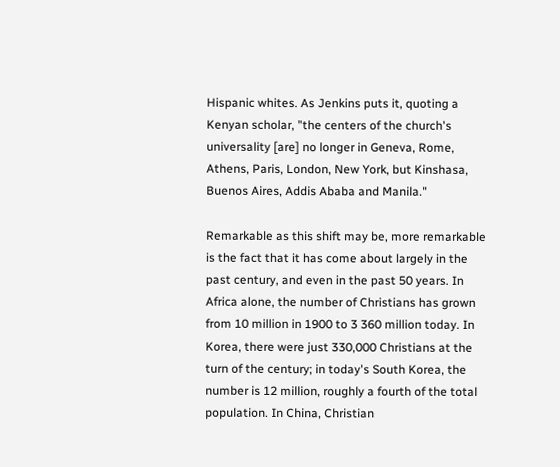Hispanic whites. As Jenkins puts it, quoting a Kenyan scholar, "the centers of the church's universality [are] no longer in Geneva, Rome, Athens, Paris, London, New York, but Kinshasa, Buenos Aires, Addis Ababa and Manila."

Remarkable as this shift may be, more remarkable is the fact that it has come about largely in the past century, and even in the past 50 years. In Africa alone, the number of Christians has grown from 10 million in 1900 to 3 360 million today. In Korea, there were just 330,000 Christians at the turn of the century; in today's South Korea, the number is 12 million, roughly a fourth of the total population. In China, Christian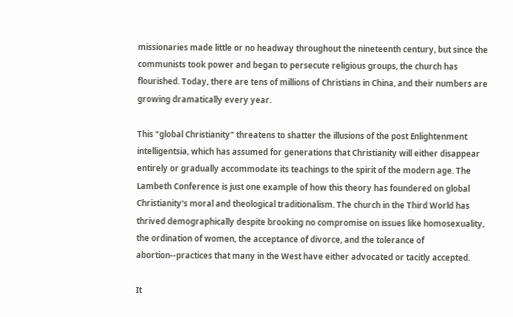missionaries made little or no headway throughout the nineteenth century, but since the communists took power and began to persecute religious groups, the church has flourished. Today, there are tens of millions of Christians in China, and their numbers are growing dramatically every year.

This "global Christianity" threatens to shatter the illusions of the post Enlightenment intelligentsia, which has assumed for generations that Christianity will either disappear entirely or gradually accommodate its teachings to the spirit of the modern age. The Lambeth Conference is just one example of how this theory has foundered on global Christianity's moral and theological traditionalism. The church in the Third World has thrived demographically despite brooking no compromise on issues like homosexuality, the ordination of women, the acceptance of divorce, and the tolerance of abortion--practices that many in the West have either advocated or tacitly accepted.

It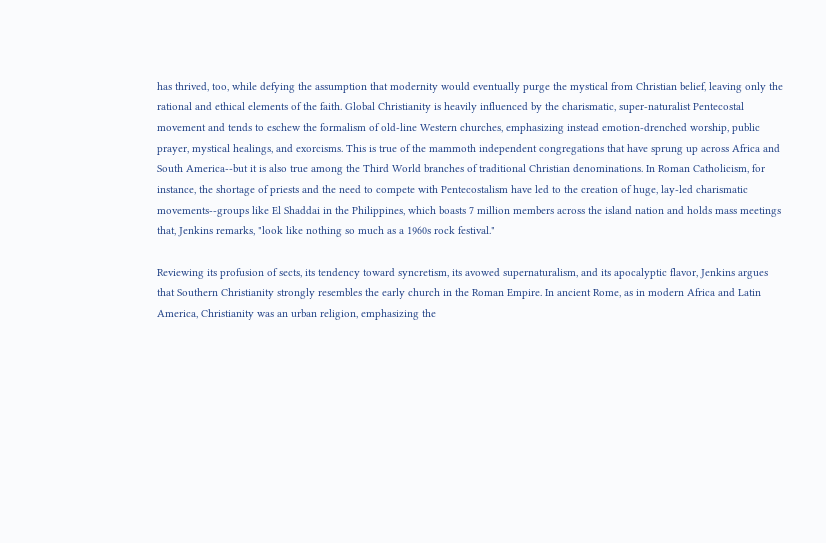has thrived, too, while defying the assumption that modernity would eventually purge the mystical from Christian belief, leaving only the rational and ethical elements of the faith. Global Christianity is heavily influenced by the charismatic, super-naturalist Pentecostal movement and tends to eschew the formalism of old-line Western churches, emphasizing instead emotion-drenched worship, public prayer, mystical healings, and exorcisms. This is true of the mammoth independent congregations that have sprung up across Africa and South America--but it is also true among the Third World branches of traditional Christian denominations. In Roman Catholicism, for instance, the shortage of priests and the need to compete with Pentecostalism have led to the creation of huge, lay-led charismatic movements--groups like El Shaddai in the Philippines, which boasts 7 million members across the island nation and holds mass meetings that, Jenkins remarks, "look like nothing so much as a 1960s rock festival."

Reviewing its profusion of sects, its tendency toward syncretism, its avowed supernaturalism, and its apocalyptic flavor, Jenkins argues that Southern Christianity strongly resembles the early church in the Roman Empire. In ancient Rome, as in modern Africa and Latin America, Christianity was an urban religion, emphasizing the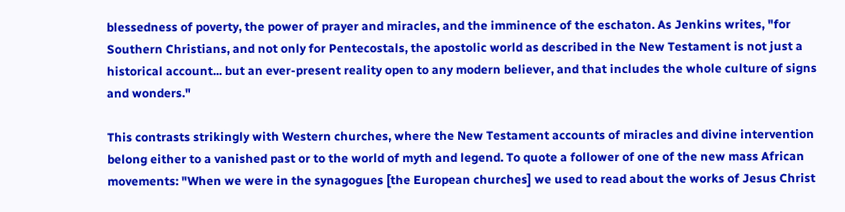blessedness of poverty, the power of prayer and miracles, and the imminence of the eschaton. As Jenkins writes, "for Southern Christians, and not only for Pentecostals, the apostolic world as described in the New Testament is not just a historical account... but an ever-present reality open to any modern believer, and that includes the whole culture of signs and wonders."

This contrasts strikingly with Western churches, where the New Testament accounts of miracles and divine intervention belong either to a vanished past or to the world of myth and legend. To quote a follower of one of the new mass African movements: "When we were in the synagogues [the European churches] we used to read about the works of Jesus Christ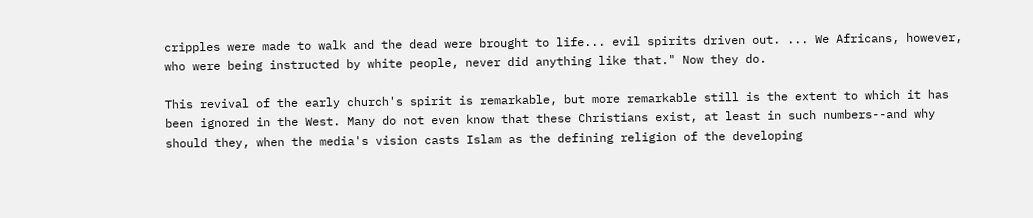cripples were made to walk and the dead were brought to life... evil spirits driven out. ... We Africans, however, who were being instructed by white people, never did anything like that." Now they do.

This revival of the early church's spirit is remarkable, but more remarkable still is the extent to which it has been ignored in the West. Many do not even know that these Christians exist, at least in such numbers--and why should they, when the media's vision casts Islam as the defining religion of the developing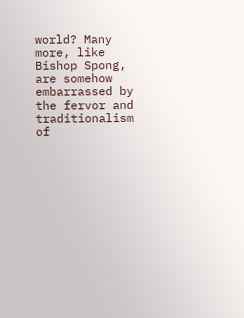world? Many more, like Bishop Spong, are somehow embarrassed by the fervor and traditionalism of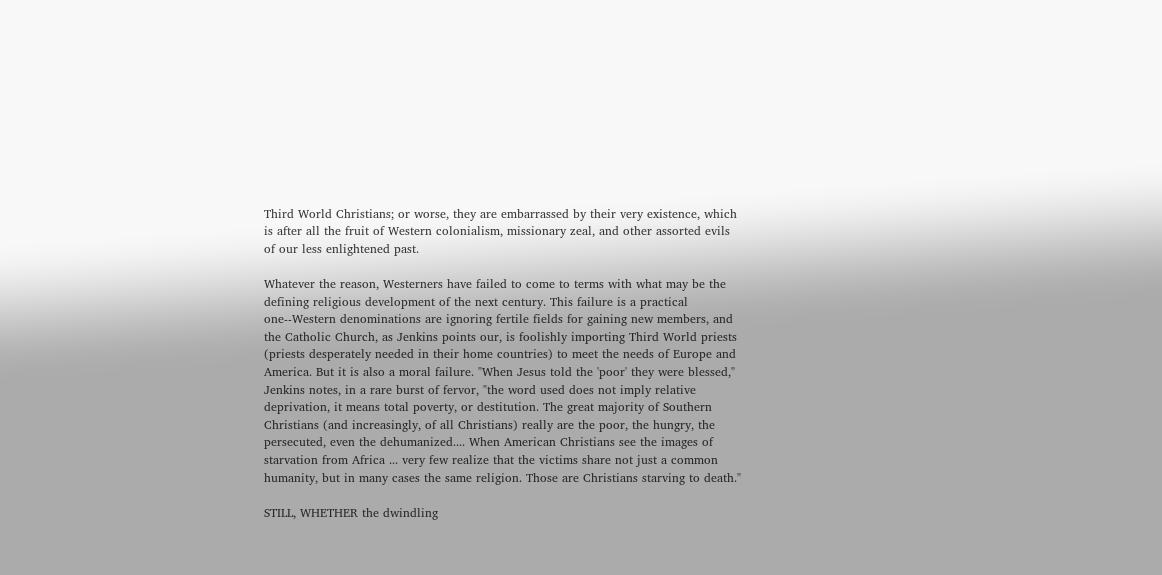Third World Christians; or worse, they are embarrassed by their very existence, which is after all the fruit of Western colonialism, missionary zeal, and other assorted evils of our less enlightened past.

Whatever the reason, Westerners have failed to come to terms with what may be the defining religious development of the next century. This failure is a practical one--Western denominations are ignoring fertile fields for gaining new members, and the Catholic Church, as Jenkins points our, is foolishly importing Third World priests (priests desperately needed in their home countries) to meet the needs of Europe and America. But it is also a moral failure. "When Jesus told the 'poor' they were blessed," Jenkins notes, in a rare burst of fervor, "the word used does not imply relative deprivation, it means total poverty, or destitution. The great majority of Southern Christians (and increasingly, of all Christians) really are the poor, the hungry, the persecuted, even the dehumanized.... When American Christians see the images of starvation from Africa ... very few realize that the victims share not just a common humanity, but in many cases the same religion. Those are Christians starving to death."

STILL, WHETHER the dwindling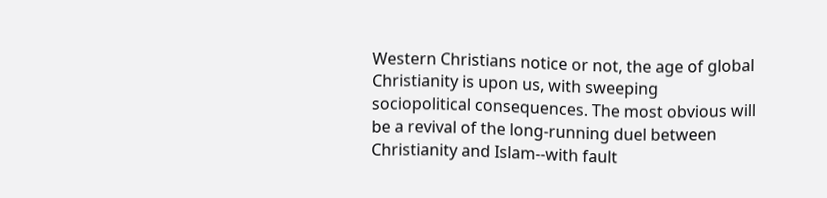Western Christians notice or not, the age of global Christianity is upon us, with sweeping sociopolitical consequences. The most obvious will be a revival of the long-running duel between Christianity and Islam--with fault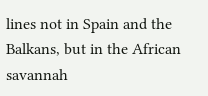lines not in Spain and the Balkans, but in the African savannah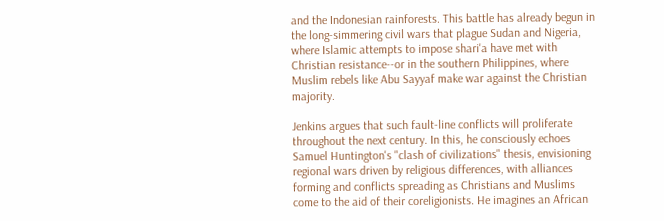and the Indonesian rainforests. This battle has already begun in the long-simmering civil wars that plague Sudan and Nigeria, where Islamic attempts to impose shari'a have met with Christian resistance--or in the southern Philippines, where Muslim rebels like Abu Sayyaf make war against the Christian majority.

Jenkins argues that such fault-line conflicts will proliferate throughout the next century. In this, he consciously echoes Samuel Huntington's "clash of civilizations" thesis, envisioning regional wars driven by religious differences, with alliances forming and conflicts spreading as Christians and Muslims come to the aid of their coreligionists. He imagines an African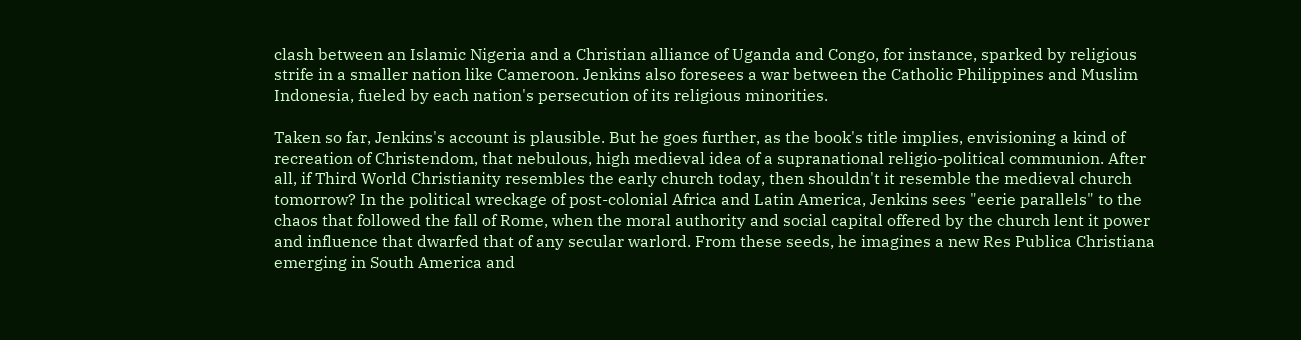clash between an Islamic Nigeria and a Christian alliance of Uganda and Congo, for instance, sparked by religious strife in a smaller nation like Cameroon. Jenkins also foresees a war between the Catholic Philippines and Muslim Indonesia, fueled by each nation's persecution of its religious minorities.

Taken so far, Jenkins's account is plausible. But he goes further, as the book's title implies, envisioning a kind of recreation of Christendom, that nebulous, high medieval idea of a supranational religio-political communion. After all, if Third World Christianity resembles the early church today, then shouldn't it resemble the medieval church tomorrow? In the political wreckage of post-colonial Africa and Latin America, Jenkins sees "eerie parallels" to the chaos that followed the fall of Rome, when the moral authority and social capital offered by the church lent it power and influence that dwarfed that of any secular warlord. From these seeds, he imagines a new Res Publica Christiana emerging in South America and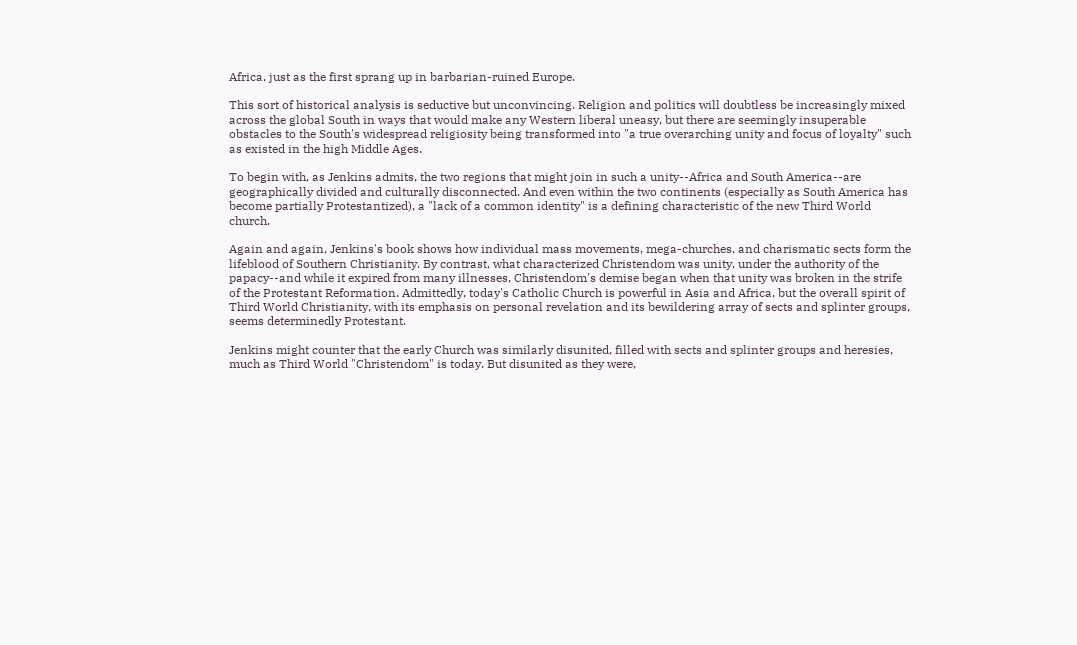Africa, just as the first sprang up in barbarian-ruined Europe.

This sort of historical analysis is seductive but unconvincing. Religion and politics will doubtless be increasingly mixed across the global South in ways that would make any Western liberal uneasy, but there are seemingly insuperable obstacles to the South's widespread religiosity being transformed into "a true overarching unity and focus of loyalty" such as existed in the high Middle Ages.

To begin with, as Jenkins admits, the two regions that might join in such a unity--Africa and South America--are geographically divided and culturally disconnected. And even within the two continents (especially as South America has become partially Protestantized), a "lack of a common identity" is a defining characteristic of the new Third World church.

Again and again, Jenkins's book shows how individual mass movements, mega-churches, and charismatic sects form the lifeblood of Southern Christianity. By contrast, what characterized Christendom was unity, under the authority of the papacy--and while it expired from many illnesses, Christendom's demise began when that unity was broken in the strife of the Protestant Reformation. Admittedly, today's Catholic Church is powerful in Asia and Africa, but the overall spirit of Third World Christianity, with its emphasis on personal revelation and its bewildering array of sects and splinter groups, seems determinedly Protestant.

Jenkins might counter that the early Church was similarly disunited, filled with sects and splinter groups and heresies, much as Third World "Christendom" is today. But disunited as they were,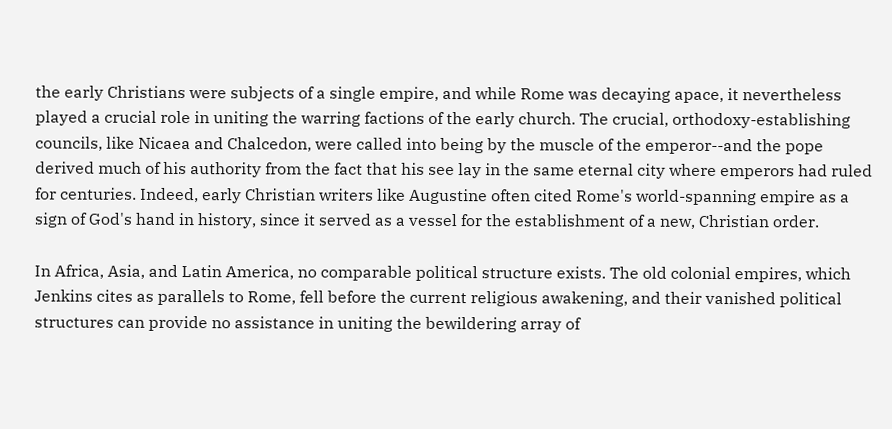the early Christians were subjects of a single empire, and while Rome was decaying apace, it nevertheless played a crucial role in uniting the warring factions of the early church. The crucial, orthodoxy-establishing councils, like Nicaea and Chalcedon, were called into being by the muscle of the emperor--and the pope derived much of his authority from the fact that his see lay in the same eternal city where emperors had ruled for centuries. Indeed, early Christian writers like Augustine often cited Rome's world-spanning empire as a sign of God's hand in history, since it served as a vessel for the establishment of a new, Christian order.

In Africa, Asia, and Latin America, no comparable political structure exists. The old colonial empires, which Jenkins cites as parallels to Rome, fell before the current religious awakening, and their vanished political structures can provide no assistance in uniting the bewildering array of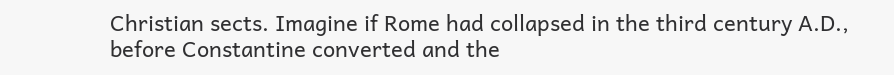Christian sects. Imagine if Rome had collapsed in the third century A.D., before Constantine converted and the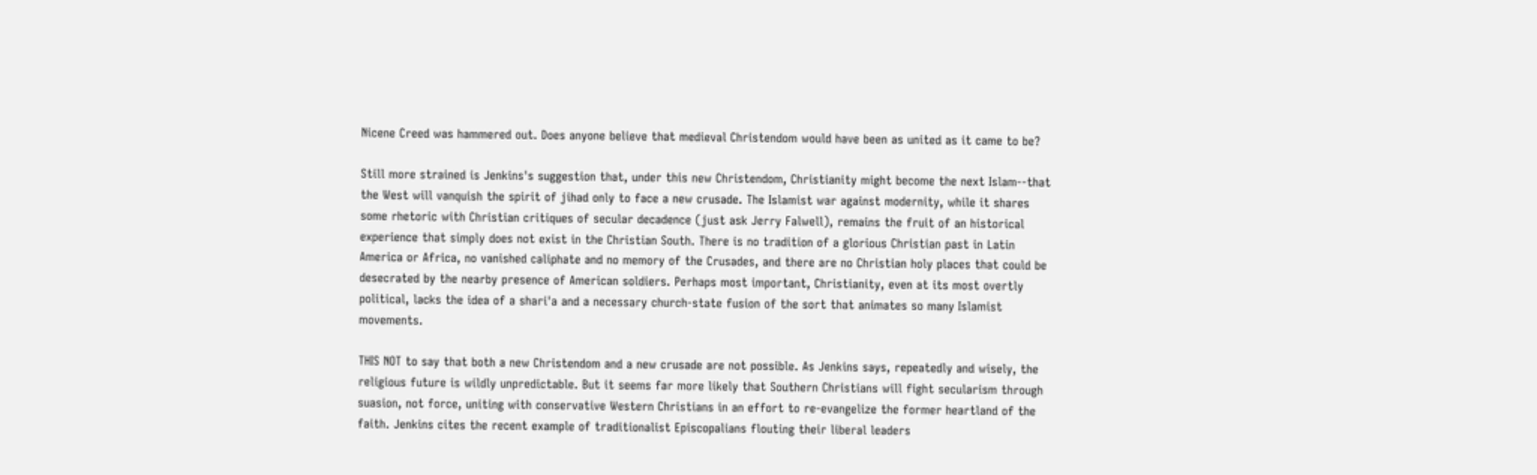Nicene Creed was hammered out. Does anyone believe that medieval Christendom would have been as united as it came to be?

Still more strained is Jenkins's suggestion that, under this new Christendom, Christianity might become the next Islam--that the West will vanquish the spirit of jihad only to face a new crusade. The Islamist war against modernity, while it shares some rhetoric with Christian critiques of secular decadence (just ask Jerry Falwell), remains the fruit of an historical experience that simply does not exist in the Christian South. There is no tradition of a glorious Christian past in Latin America or Africa, no vanished caliphate and no memory of the Crusades, and there are no Christian holy places that could be desecrated by the nearby presence of American soldiers. Perhaps most important, Christianity, even at its most overtly political, lacks the idea of a shari'a and a necessary church-state fusion of the sort that animates so many Islamist movements.

THIS NOT to say that both a new Christendom and a new crusade are not possible. As Jenkins says, repeatedly and wisely, the religious future is wildly unpredictable. But it seems far more likely that Southern Christians will fight secularism through suasion, not force, uniting with conservative Western Christians in an effort to re-evangelize the former heartland of the faith. Jenkins cites the recent example of traditionalist Episcopalians flouting their liberal leaders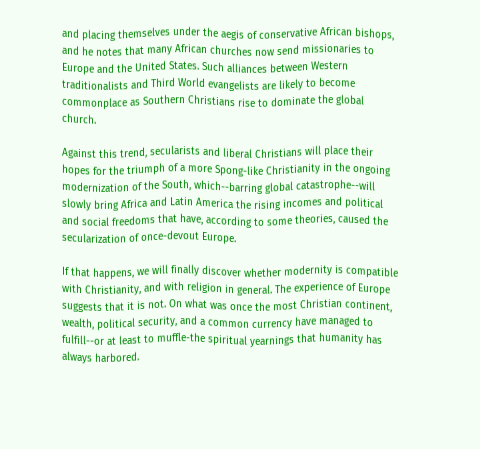and placing themselves under the aegis of conservative African bishops, and he notes that many African churches now send missionaries to Europe and the United States. Such alliances between Western traditionalists and Third World evangelists are likely to become commonplace as Southern Christians rise to dominate the global church.

Against this trend, secularists and liberal Christians will place their hopes for the triumph of a more Spong-like Christianity in the ongoing modernization of the South, which--barring global catastrophe--will slowly bring Africa and Latin America the rising incomes and political and social freedoms that have, according to some theories, caused the secularization of once-devout Europe.

If that happens, we will finally discover whether modernity is compatible with Christianity, and with religion in general. The experience of Europe suggests that it is not. On what was once the most Christian continent, wealth, political security, and a common currency have managed to fulfill--or at least to muffle-the spiritual yearnings that humanity has always harbored.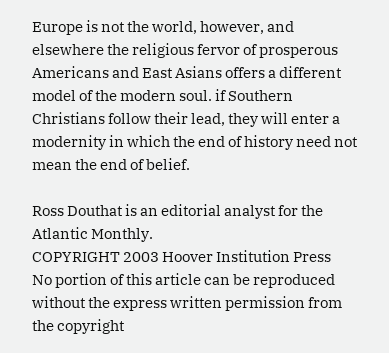Europe is not the world, however, and elsewhere the religious fervor of prosperous Americans and East Asians offers a different model of the modern soul. if Southern Christians follow their lead, they will enter a modernity in which the end of history need not mean the end of belief.

Ross Douthat is an editorial analyst for the Atlantic Monthly.
COPYRIGHT 2003 Hoover Institution Press
No portion of this article can be reproduced without the express written permission from the copyright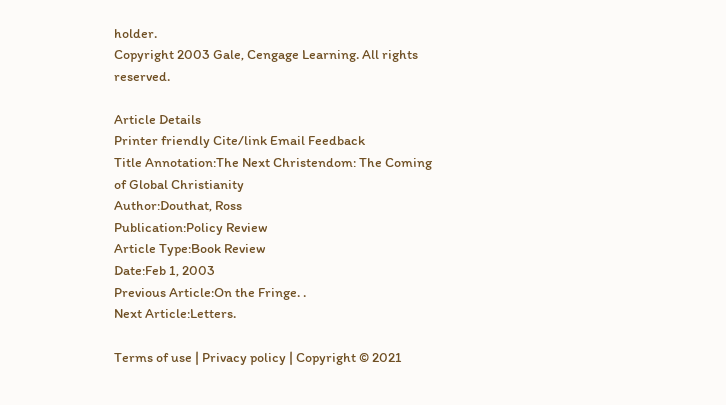holder.
Copyright 2003 Gale, Cengage Learning. All rights reserved.

Article Details
Printer friendly Cite/link Email Feedback
Title Annotation:The Next Christendom: The Coming of Global Christianity
Author:Douthat, Ross
Publication:Policy Review
Article Type:Book Review
Date:Feb 1, 2003
Previous Article:On the Fringe. .
Next Article:Letters.

Terms of use | Privacy policy | Copyright © 2021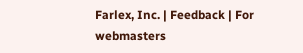Farlex, Inc. | Feedback | For webmasters